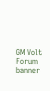GM Volt Forum banner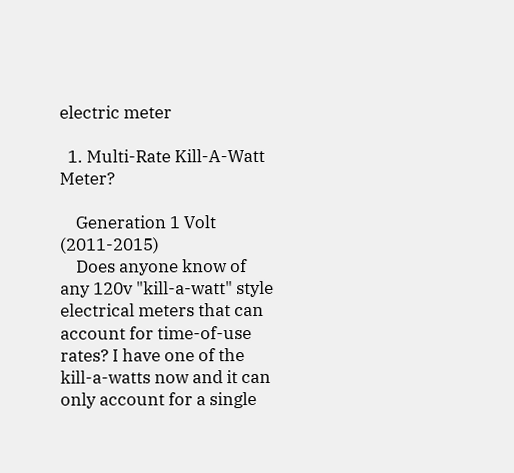electric meter

  1. Multi-Rate Kill-A-Watt Meter?

    Generation 1 Volt (2011-2015)
    Does anyone know of any 120v "kill-a-watt" style electrical meters that can account for time-of-use rates? I have one of the kill-a-watts now and it can only account for a single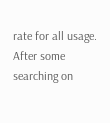rate for all usage. After some searching on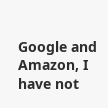Google and Amazon, I have not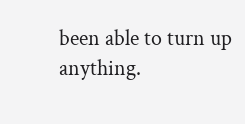been able to turn up anything.